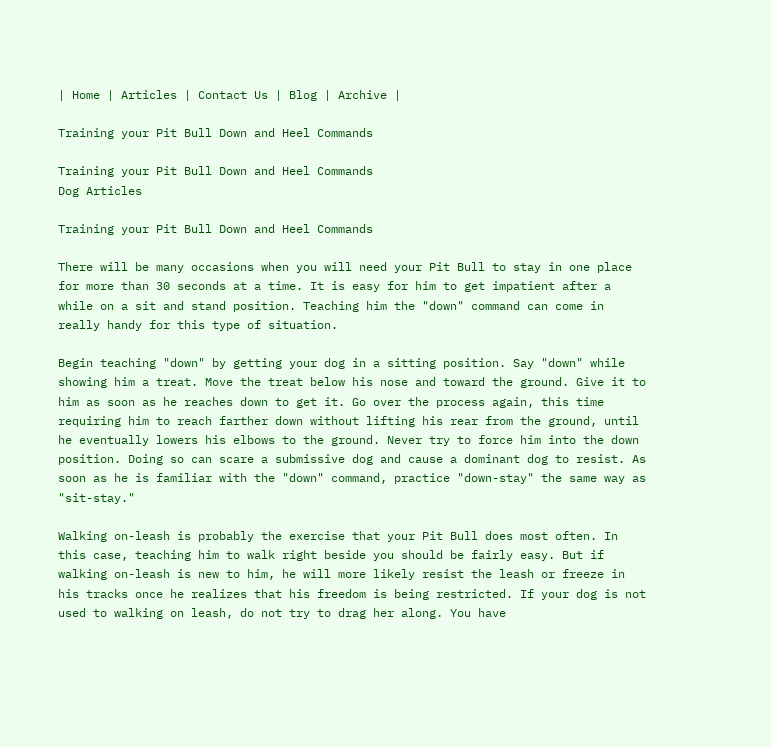| Home | Articles | Contact Us | Blog | Archive |

Training your Pit Bull Down and Heel Commands

Training your Pit Bull Down and Heel Commands
Dog Articles

Training your Pit Bull Down and Heel Commands

There will be many occasions when you will need your Pit Bull to stay in one place for more than 30 seconds at a time. It is easy for him to get impatient after a while on a sit and stand position. Teaching him the "down" command can come in really handy for this type of situation.

Begin teaching "down" by getting your dog in a sitting position. Say "down" while showing him a treat. Move the treat below his nose and toward the ground. Give it to him as soon as he reaches down to get it. Go over the process again, this time requiring him to reach farther down without lifting his rear from the ground, until he eventually lowers his elbows to the ground. Never try to force him into the down position. Doing so can scare a submissive dog and cause a dominant dog to resist. As soon as he is familiar with the "down" command, practice "down-stay" the same way as "sit-stay."

Walking on-leash is probably the exercise that your Pit Bull does most often. In this case, teaching him to walk right beside you should be fairly easy. But if walking on-leash is new to him, he will more likely resist the leash or freeze in his tracks once he realizes that his freedom is being restricted. If your dog is not used to walking on leash, do not try to drag her along. You have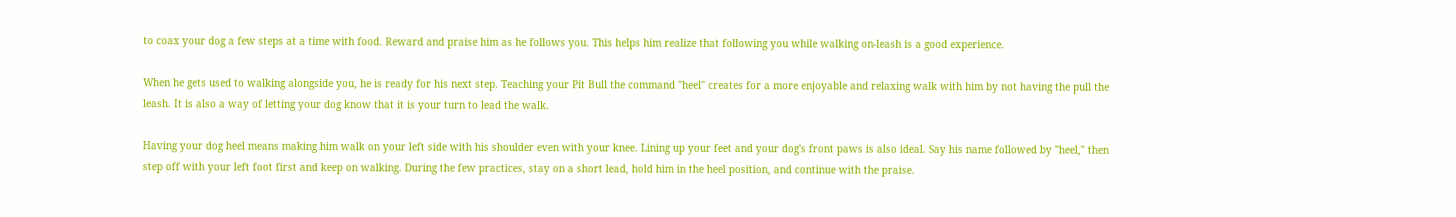to coax your dog a few steps at a time with food. Reward and praise him as he follows you. This helps him realize that following you while walking on-leash is a good experience.

When he gets used to walking alongside you, he is ready for his next step. Teaching your Pit Bull the command "heel" creates for a more enjoyable and relaxing walk with him by not having the pull the leash. It is also a way of letting your dog know that it is your turn to lead the walk.

Having your dog heel means making him walk on your left side with his shoulder even with your knee. Lining up your feet and your dog's front paws is also ideal. Say his name followed by "heel," then step off with your left foot first and keep on walking. During the few practices, stay on a short lead, hold him in the heel position, and continue with the praise.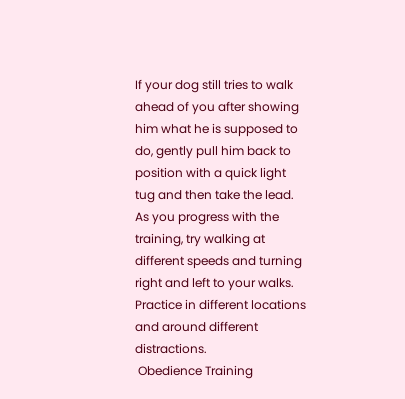If your dog still tries to walk ahead of you after showing him what he is supposed to do, gently pull him back to position with a quick light tug and then take the lead. As you progress with the training, try walking at different speeds and turning right and left to your walks. Practice in different locations and around different distractions.
 Obedience Training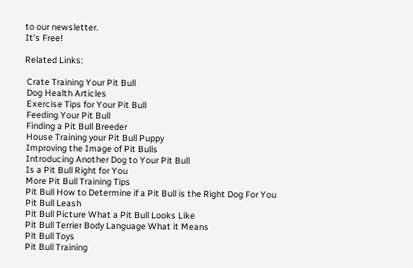to our newsletter.
It's Free!

Related Links:

 Crate Training Your Pit Bull
 Dog Health Articles
 Exercise Tips for Your Pit Bull
 Feeding Your Pit Bull
 Finding a Pit Bull Breeder
 House Training your Pit Bull Puppy
 Improving the Image of Pit Bulls
 Introducing Another Dog to Your Pit Bull
 Is a Pit Bull Right for You
 More Pit Bull Training Tips
 Pit Bull How to Determine if a Pit Bull is the Right Dog For You
 Pit Bull Leash
 Pit Bull Picture What a Pit Bull Looks Like
 Pit Bull Terrier Body Language What it Means
 Pit Bull Toys
 Pit Bull Training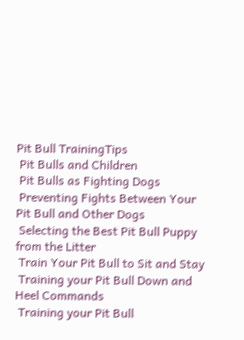Pit Bull TrainingTips
 Pit Bulls and Children
 Pit Bulls as Fighting Dogs
 Preventing Fights Between Your Pit Bull and Other Dogs
 Selecting the Best Pit Bull Puppy from the Litter
 Train Your Pit Bull to Sit and Stay
 Training your Pit Bull Down and Heel Commands
 Training your Pit Bull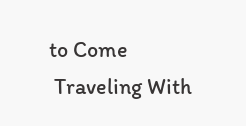to Come
 Traveling With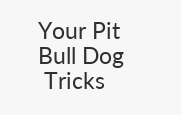Your Pit Bull Dog
 Tricks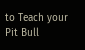to Teach your Pit Bull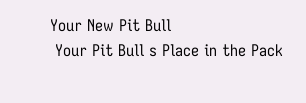Your New Pit Bull
 Your Pit Bull s Place in the Pack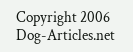Copyright 2006 Dog-Articles.net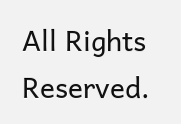All Rights Reserved.